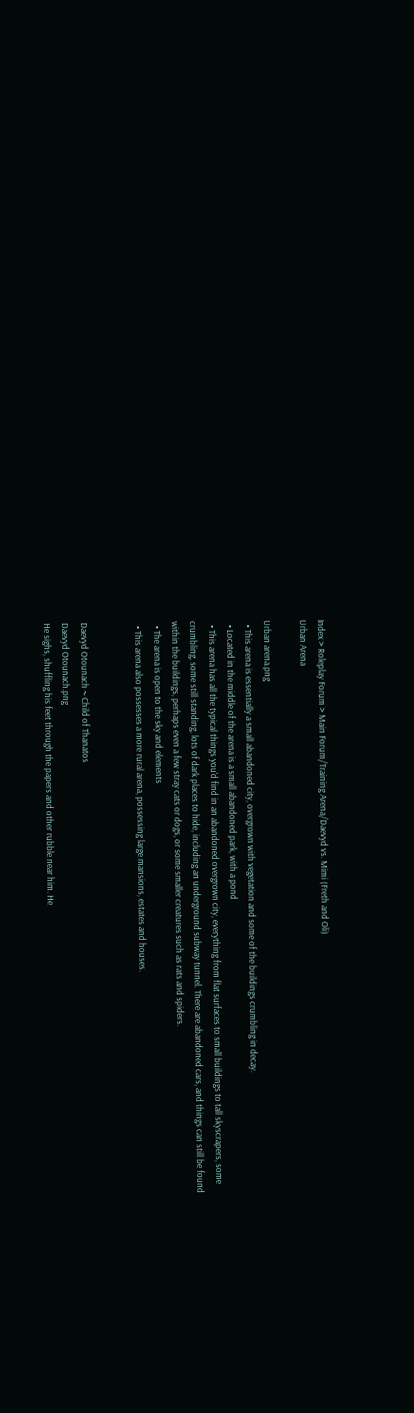Index > Roleplay Forum > Main Forum/Training Arena/Daevyd vs. Mimi (Freth and Oli)
Urban Arena

Urban arena.png
  • This arena is essentially a small abandoned city, overgrown with vegetation and some of the buildings crumbling in decay.
  • Located in the middle of the arena is a small abandoned park, with a pond
  • This arena has all the typical things you'd find in an abandoned overgrown city, everything from flat surfaces to small buildings to tall skyscrapers, some crumbling, some still standing, lots of dark places to hide, including an underground subway tunnel. There are abandoned cars, and things can still be found within the buildings, perhaps even a few stray cats or dogs, or some smaller creatures such as rats and spiders.
  • The arena is open to the sky and elements
  • This arena also possesses a more rural arena, possessing large mansions, estates and houses.


Daevyd Otounach ~ Child of Thanatos
Daevyd Otounach.png
He sighs, shuffling his feet through the papers and other rubble near him. He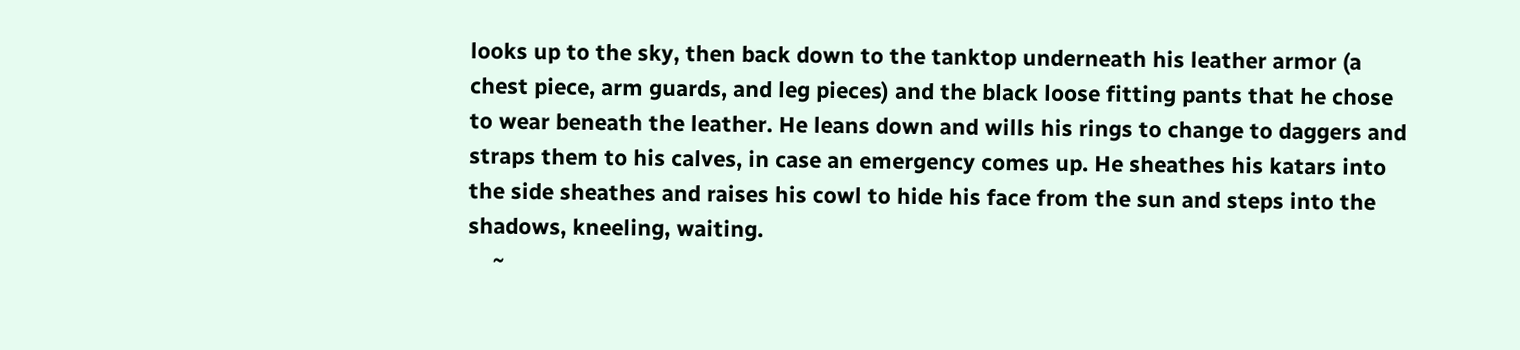looks up to the sky, then back down to the tanktop underneath his leather armor (a chest piece, arm guards, and leg pieces) and the black loose fitting pants that he chose to wear beneath the leather. He leans down and wills his rings to change to daggers and straps them to his calves, in case an emergency comes up. He sheathes his katars into the side sheathes and raises his cowl to hide his face from the sun and steps into the shadows, kneeling, waiting.
    ~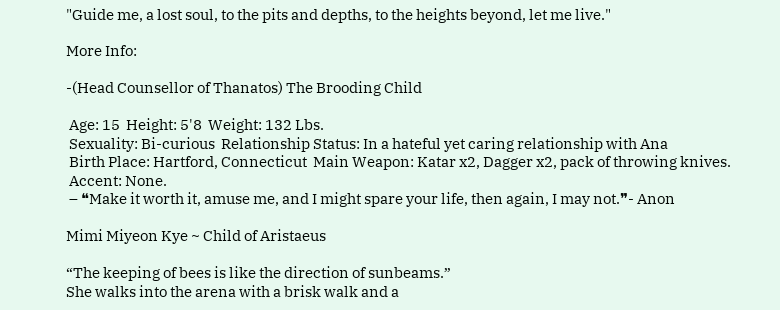"Guide me, a lost soul, to the pits and depths, to the heights beyond, let me live."

More Info:

-(Head Counsellor of Thanatos) The Brooding Child

 Age: 15  Height: 5'8  Weight: 132 Lbs.
 Sexuality: Bi-curious  Relationship Status: In a hateful yet caring relationship with Ana
 Birth Place: Hartford, Connecticut  Main Weapon: Katar x2, Dagger x2, pack of throwing knives.
 Accent: None.
 – ❝Make it worth it, amuse me, and I might spare your life, then again, I may not.❞- Anon

Mimi Miyeon Kye ~ Child of Aristaeus

“The keeping of bees is like the direction of sunbeams.”
She walks into the arena with a brisk walk and a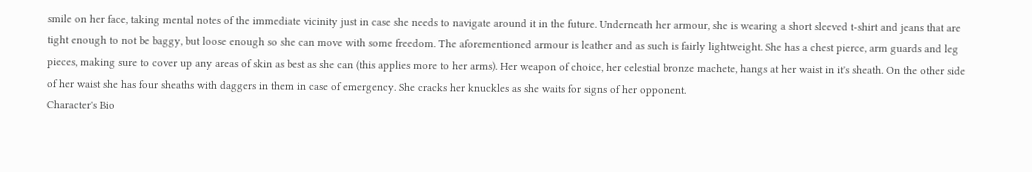smile on her face, taking mental notes of the immediate vicinity just in case she needs to navigate around it in the future. Underneath her armour, she is wearing a short sleeved t-shirt and jeans that are tight enough to not be baggy, but loose enough so she can move with some freedom. The aforementioned armour is leather and as such is fairly lightweight. She has a chest pierce, arm guards and leg pieces, making sure to cover up any areas of skin as best as she can (this applies more to her arms). Her weapon of choice, her celestial bronze machete, hangs at her waist in it's sheath. On the other side of her waist she has four sheaths with daggers in them in case of emergency. She cracks her knuckles as she waits for signs of her opponent.
Character's Bio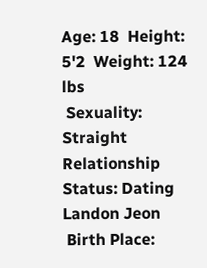Age: 18  Height: 5'2  Weight: 124 lbs
 Sexuality: Straight  Relationship Status: Dating Landon Jeon
 Birth Place: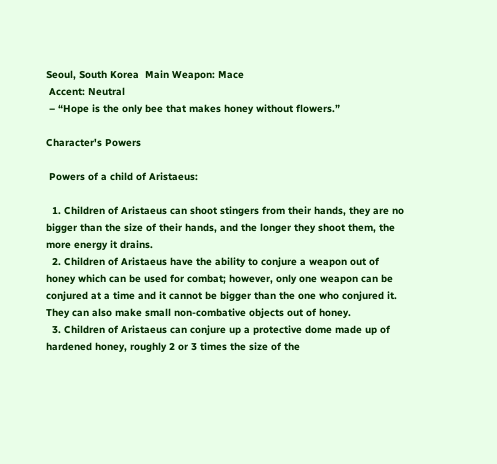Seoul, South Korea  Main Weapon: Mace
 Accent: Neutral
 – “Hope is the only bee that makes honey without flowers.”

Character's Powers

 Powers of a child of Aristaeus:

  1. Children of Aristaeus can shoot stingers from their hands, they are no bigger than the size of their hands, and the longer they shoot them, the more energy it drains.
  2. Children of Aristaeus have the ability to conjure a weapon out of honey which can be used for combat; however, only one weapon can be conjured at a time and it cannot be bigger than the one who conjured it. They can also make small non-combative objects out of honey.
  3. Children of Aristaeus can conjure up a protective dome made up of hardened honey, roughly 2 or 3 times the size of the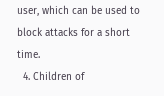user, which can be used to block attacks for a short time.
  4. Children of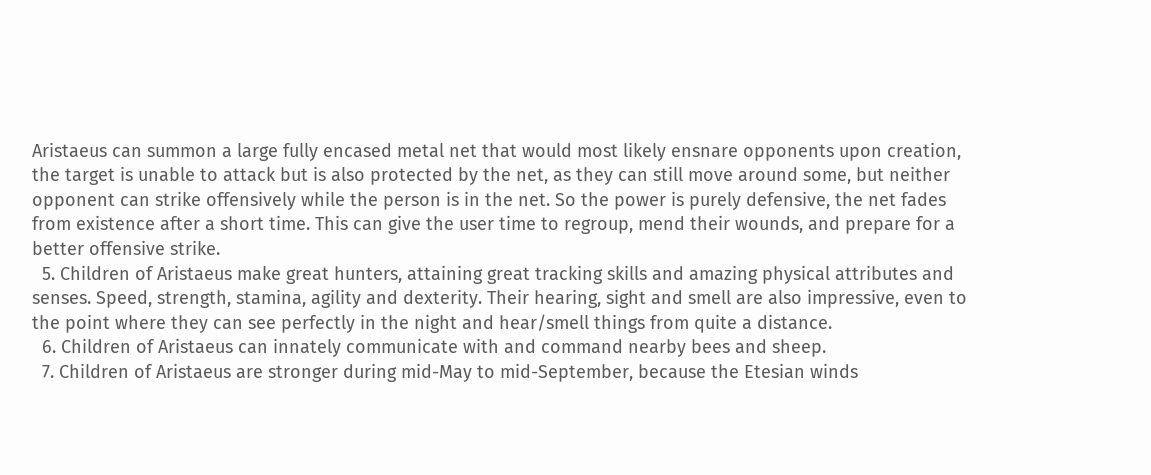Aristaeus can summon a large fully encased metal net that would most likely ensnare opponents upon creation, the target is unable to attack but is also protected by the net, as they can still move around some, but neither opponent can strike offensively while the person is in the net. So the power is purely defensive, the net fades from existence after a short time. This can give the user time to regroup, mend their wounds, and prepare for a better offensive strike.
  5. Children of Aristaeus make great hunters, attaining great tracking skills and amazing physical attributes and senses. Speed, strength, stamina, agility and dexterity. Their hearing, sight and smell are also impressive, even to the point where they can see perfectly in the night and hear/smell things from quite a distance.
  6. Children of Aristaeus can innately communicate with and command nearby bees and sheep.
  7. Children of Aristaeus are stronger during mid-May to mid-September, because the Etesian winds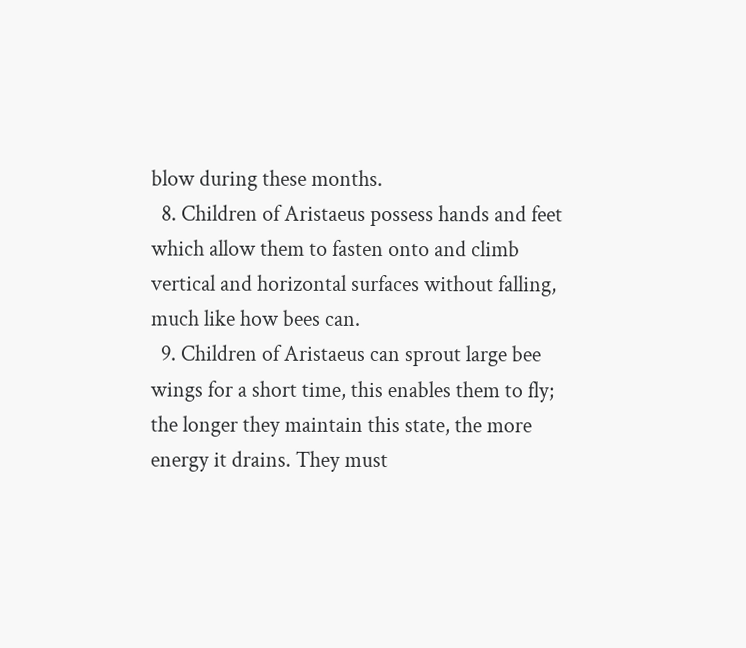blow during these months.
  8. Children of Aristaeus possess hands and feet which allow them to fasten onto and climb vertical and horizontal surfaces without falling, much like how bees can.
  9. Children of Aristaeus can sprout large bee wings for a short time, this enables them to fly; the longer they maintain this state, the more energy it drains. They must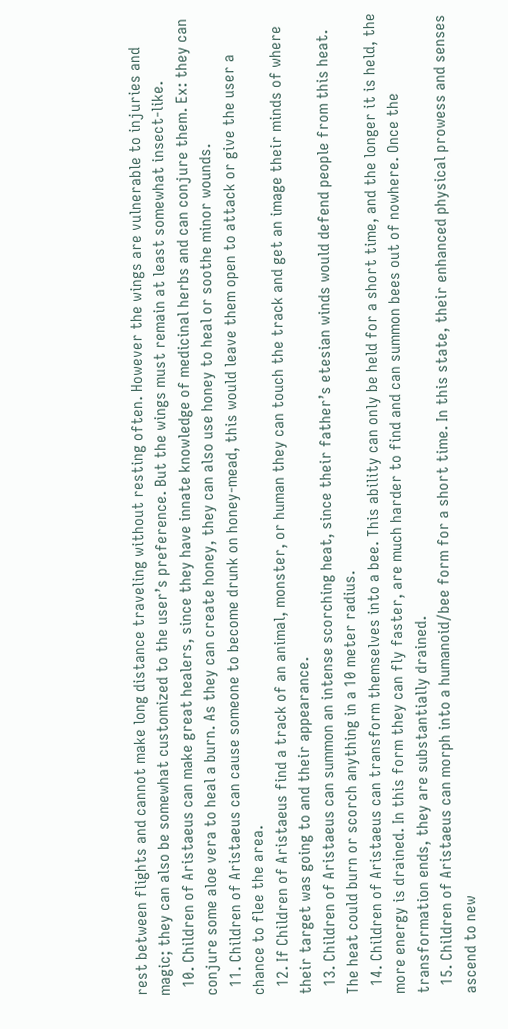rest between flights and cannot make long distance traveling without resting often. However the wings are vulnerable to injuries and magic; they can also be somewhat customized to the user’s preference. But the wings must remain at least somewhat insect-like.
  10. Children of Aristaeus can make great healers, since they have innate knowledge of medicinal herbs and can conjure them. Ex: they can conjure some aloe vera to heal a burn. As they can create honey, they can also use honey to heal or soothe minor wounds.
  11. Children of Aristaeus can cause someone to become drunk on honey-mead, this would leave them open to attack or give the user a chance to flee the area.
  12. If Children of Aristaeus find a track of an animal, monster, or human they can touch the track and get an image their minds of where their target was going to and their appearance.
  13. Children of Aristaeus can summon an intense scorching heat, since their father’s etesian winds would defend people from this heat. The heat could burn or scorch anything in a 10 meter radius.
  14. Children of Aristaeus can transform themselves into a bee. This ability can only be held for a short time, and the longer it is held, the more energy is drained. In this form they can fly faster, are much harder to find and can summon bees out of nowhere. Once the transformation ends, they are substantially drained.
  15. Children of Aristaeus can morph into a humanoid/bee form for a short time. In this state, their enhanced physical prowess and senses ascend to new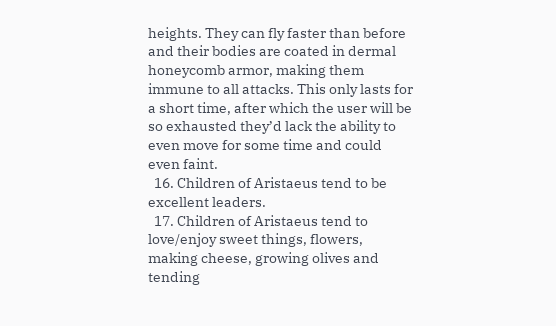heights. They can fly faster than before and their bodies are coated in dermal honeycomb armor, making them immune to all attacks. This only lasts for a short time, after which the user will be so exhausted they’d lack the ability to even move for some time and could even faint.
  16. Children of Aristaeus tend to be excellent leaders.
  17. Children of Aristaeus tend to love/enjoy sweet things, flowers, making cheese, growing olives and tending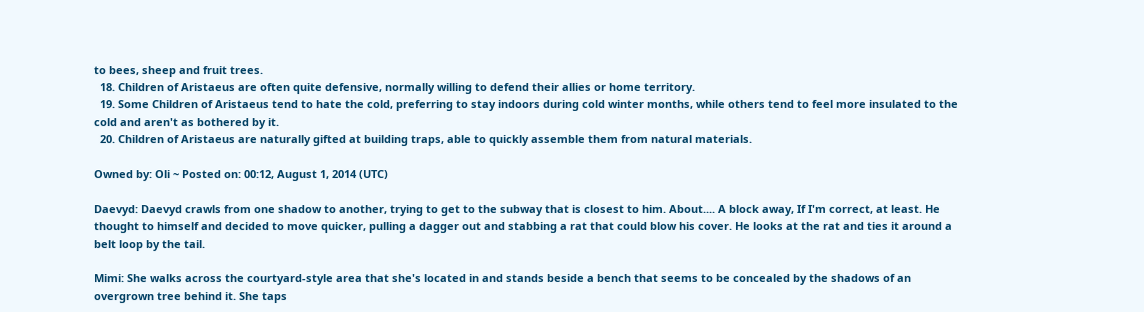to bees, sheep and fruit trees.
  18. Children of Aristaeus are often quite defensive, normally willing to defend their allies or home territory.
  19. Some Children of Aristaeus tend to hate the cold, preferring to stay indoors during cold winter months, while others tend to feel more insulated to the cold and aren't as bothered by it.
  20. Children of Aristaeus are naturally gifted at building traps, able to quickly assemble them from natural materials.

Owned by: Oli ~ Posted on: 00:12, August 1, 2014 (UTC)

Daevyd: Daevyd crawls from one shadow to another, trying to get to the subway that is closest to him. About.... A block away, If I'm correct, at least. He thought to himself and decided to move quicker, pulling a dagger out and stabbing a rat that could blow his cover. He looks at the rat and ties it around a belt loop by the tail.

Mimi: She walks across the courtyard-style area that she's located in and stands beside a bench that seems to be concealed by the shadows of an overgrown tree behind it. She taps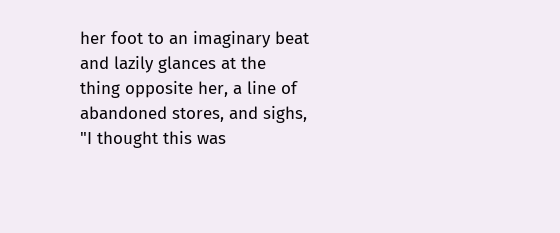her foot to an imaginary beat and lazily glances at the thing opposite her, a line of abandoned stores, and sighs, "I thought this was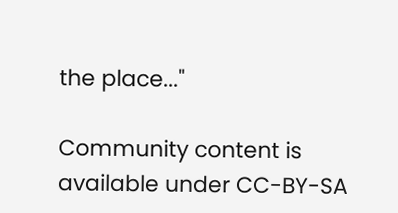the place..."

Community content is available under CC-BY-SA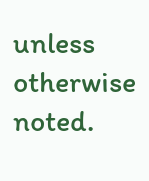unless otherwise noted.